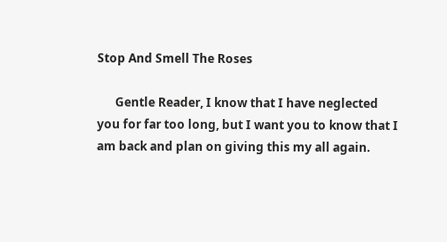Stop And Smell The Roses

      Gentle Reader, I know that I have neglected you for far too long, but I want you to know that I am back and plan on giving this my all again.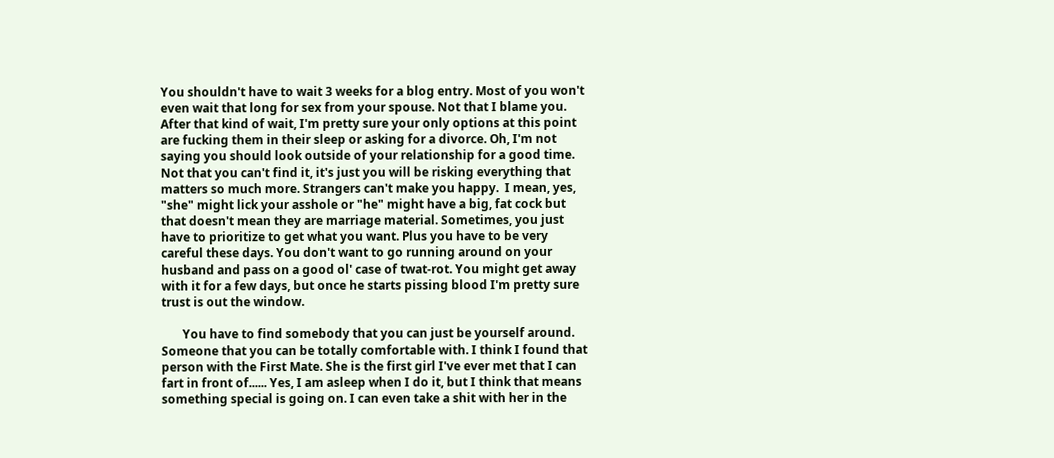You shouldn't have to wait 3 weeks for a blog entry. Most of you won't even wait that long for sex from your spouse. Not that I blame you. After that kind of wait, I'm pretty sure your only options at this point are fucking them in their sleep or asking for a divorce. Oh, I'm not saying you should look outside of your relationship for a good time. Not that you can't find it, it's just you will be risking everything that matters so much more. Strangers can't make you happy.  I mean, yes, "she" might lick your asshole or "he" might have a big, fat cock but that doesn't mean they are marriage material. Sometimes, you just have to prioritize to get what you want. Plus you have to be very careful these days. You don't want to go running around on your husband and pass on a good ol' case of twat-rot. You might get away with it for a few days, but once he starts pissing blood I'm pretty sure trust is out the window.

       You have to find somebody that you can just be yourself around. Someone that you can be totally comfortable with. I think I found that person with the First Mate. She is the first girl I've ever met that I can fart in front of...... Yes, I am asleep when I do it, but I think that means something special is going on. I can even take a shit with her in the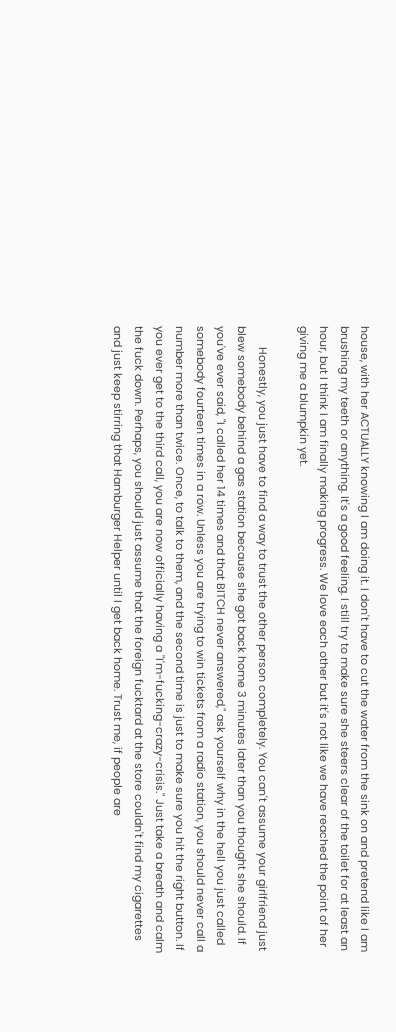house, with her ACTUALLY knowing I am doing it. I don't have to cut the water from the sink on and pretend like I am brushing my teeth or anything. It's a good feeling. I still try to make sure she steers clear of the toilet for at least an hour, but I think I am finally making progress. We love each other but it's not like we have reached the point of her giving me a blumpkin yet.

       Honestly, you just have to find a way to trust the other person completely. You can't assume your girlfriend just blew somebody behind a gas station because she got back home 3 minutes later than you thought she should. If you've ever said, "I called her 14 times and that BITCH never answered," ask yourself why in the hell you just called somebody fourteen times in a row. Unless you are trying to win tickets from a radio station, you should never call a number more than twice. Once, to talk to them, and the second time is just to make sure you hit the right button. If you ever get to the third call, you are now officially having a "I'm-fucking-crazy-crisis." Just take a breath and calm the fuck down. Perhaps, you should just assume that the foreign fucktard at the store couldn't find my cigarettes and just keep stirring that Hamburger Helper until I get back home. Trust me, if people are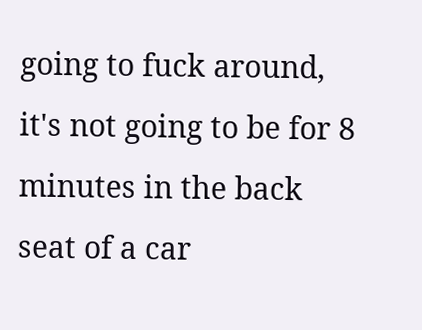going to fuck around, it's not going to be for 8 minutes in the back seat of a car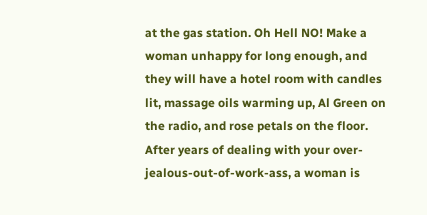at the gas station. Oh Hell NO! Make a woman unhappy for long enough, and they will have a hotel room with candles lit, massage oils warming up, Al Green on the radio, and rose petals on the floor. After years of dealing with your over-jealous-out-of-work-ass, a woman is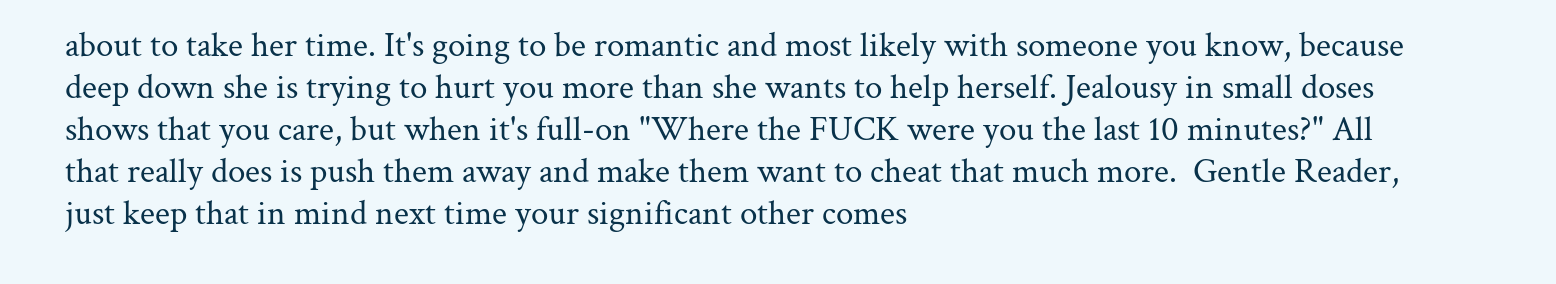about to take her time. It's going to be romantic and most likely with someone you know, because deep down she is trying to hurt you more than she wants to help herself. Jealousy in small doses shows that you care, but when it's full-on "Where the FUCK were you the last 10 minutes?" All that really does is push them away and make them want to cheat that much more.  Gentle Reader, just keep that in mind next time your significant other comes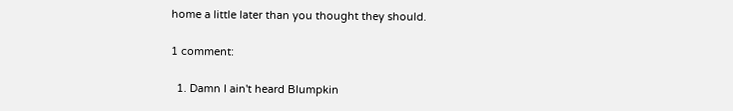home a little later than you thought they should.

1 comment:

  1. Damn I ain't heard Blumpkin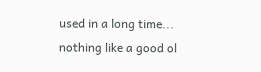used in a long time... nothing like a good ol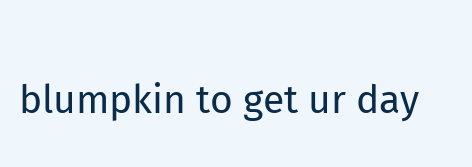blumpkin to get ur day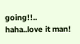going!!.. haha..love it man!